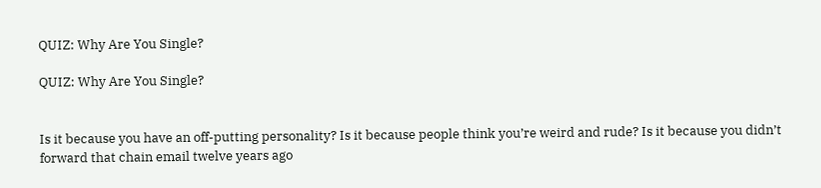QUIZ: Why Are You Single?

QUIZ: Why Are You Single?


Is it because you have an off-putting personality? Is it because people think you’re weird and rude? Is it because you didn’t forward that chain email twelve years ago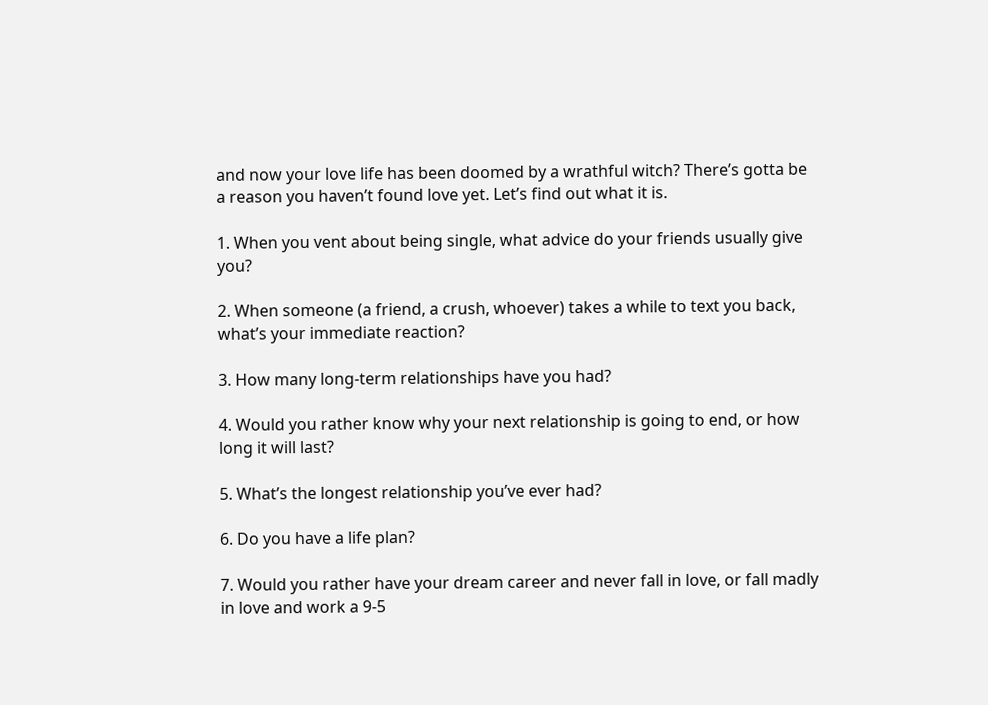and now your love life has been doomed by a wrathful witch? There’s gotta be a reason you haven’t found love yet. Let’s find out what it is.

1. When you vent about being single, what advice do your friends usually give you?

2. When someone (a friend, a crush, whoever) takes a while to text you back, what’s your immediate reaction?

3. How many long-term relationships have you had?

4. Would you rather know why your next relationship is going to end, or how long it will last?

5. What’s the longest relationship you’ve ever had?

6. Do you have a life plan?

7. Would you rather have your dream career and never fall in love, or fall madly in love and work a 9-5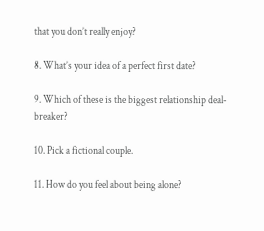that you don’t really enjoy?

8. What’s your idea of a perfect first date?

9. Which of these is the biggest relationship deal-breaker?

10. Pick a fictional couple.

11. How do you feel about being alone?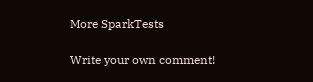More SparkTests

Write your own comment!